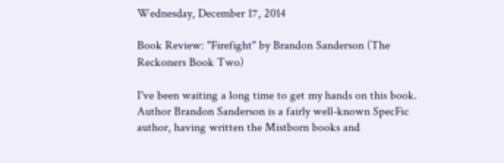Wednesday, December 17, 2014

Book Review: "Firefight" by Brandon Sanderson (The Reckoners Book Two)

I've been waiting a long time to get my hands on this book. Author Brandon Sanderson is a fairly well-known SpecFic author, having written the Mistborn books and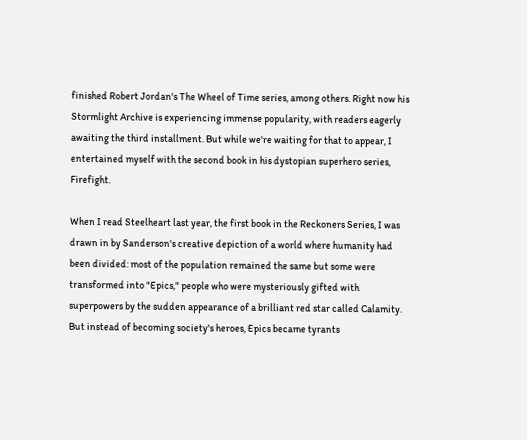finished Robert Jordan's The Wheel of Time series, among others. Right now his Stormlight Archive is experiencing immense popularity, with readers eagerly awaiting the third installment. But while we're waiting for that to appear, I entertained myself with the second book in his dystopian superhero series, Firefight.

When I read Steelheart last year, the first book in the Reckoners Series, I was drawn in by Sanderson's creative depiction of a world where humanity had been divided: most of the population remained the same but some were transformed into "Epics," people who were mysteriously gifted with superpowers by the sudden appearance of a brilliant red star called Calamity. But instead of becoming society's heroes, Epics became tyrants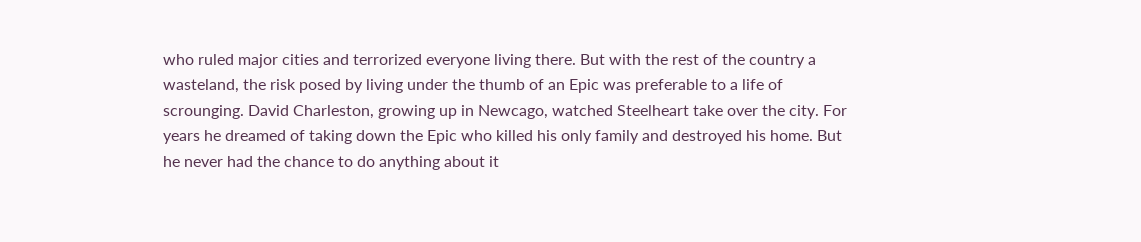who ruled major cities and terrorized everyone living there. But with the rest of the country a wasteland, the risk posed by living under the thumb of an Epic was preferable to a life of scrounging. David Charleston, growing up in Newcago, watched Steelheart take over the city. For years he dreamed of taking down the Epic who killed his only family and destroyed his home. But he never had the chance to do anything about it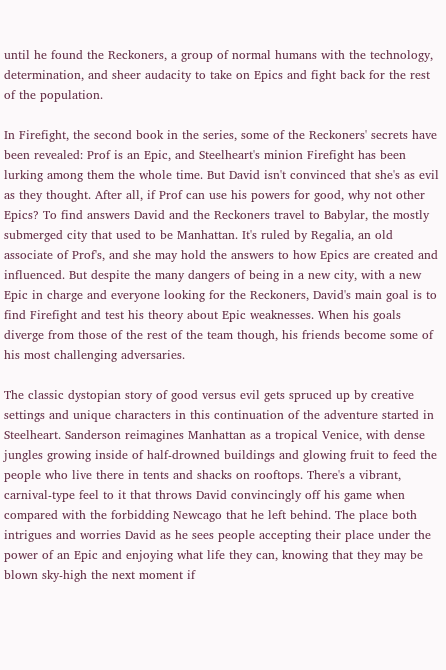until he found the Reckoners, a group of normal humans with the technology, determination, and sheer audacity to take on Epics and fight back for the rest of the population.

In Firefight, the second book in the series, some of the Reckoners' secrets have been revealed: Prof is an Epic, and Steelheart's minion Firefight has been lurking among them the whole time. But David isn't convinced that she's as evil as they thought. After all, if Prof can use his powers for good, why not other Epics? To find answers David and the Reckoners travel to Babylar, the mostly submerged city that used to be Manhattan. It's ruled by Regalia, an old associate of Prof's, and she may hold the answers to how Epics are created and influenced. But despite the many dangers of being in a new city, with a new Epic in charge and everyone looking for the Reckoners, David's main goal is to find Firefight and test his theory about Epic weaknesses. When his goals diverge from those of the rest of the team though, his friends become some of his most challenging adversaries.

The classic dystopian story of good versus evil gets spruced up by creative settings and unique characters in this continuation of the adventure started in Steelheart. Sanderson reimagines Manhattan as a tropical Venice, with dense jungles growing inside of half-drowned buildings and glowing fruit to feed the people who live there in tents and shacks on rooftops. There's a vibrant, carnival-type feel to it that throws David convincingly off his game when compared with the forbidding Newcago that he left behind. The place both intrigues and worries David as he sees people accepting their place under the power of an Epic and enjoying what life they can, knowing that they may be blown sky-high the next moment if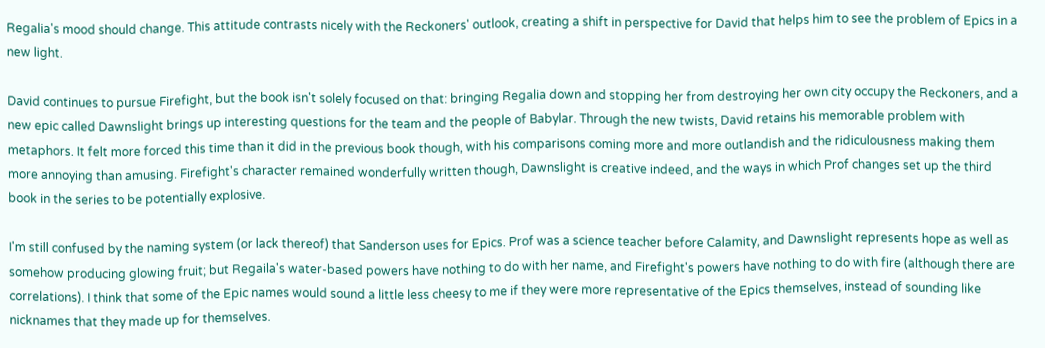Regalia's mood should change. This attitude contrasts nicely with the Reckoners' outlook, creating a shift in perspective for David that helps him to see the problem of Epics in a new light.

David continues to pursue Firefight, but the book isn't solely focused on that: bringing Regalia down and stopping her from destroying her own city occupy the Reckoners, and a new epic called Dawnslight brings up interesting questions for the team and the people of Babylar. Through the new twists, David retains his memorable problem with metaphors. It felt more forced this time than it did in the previous book though, with his comparisons coming more and more outlandish and the ridiculousness making them more annoying than amusing. Firefight's character remained wonderfully written though, Dawnslight is creative indeed, and the ways in which Prof changes set up the third book in the series to be potentially explosive.

I'm still confused by the naming system (or lack thereof) that Sanderson uses for Epics. Prof was a science teacher before Calamity, and Dawnslight represents hope as well as somehow producing glowing fruit; but Regaila's water-based powers have nothing to do with her name, and Firefight's powers have nothing to do with fire (although there are correlations). I think that some of the Epic names would sound a little less cheesy to me if they were more representative of the Epics themselves, instead of sounding like nicknames that they made up for themselves.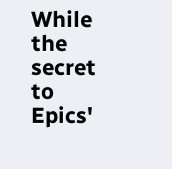While the secret to Epics'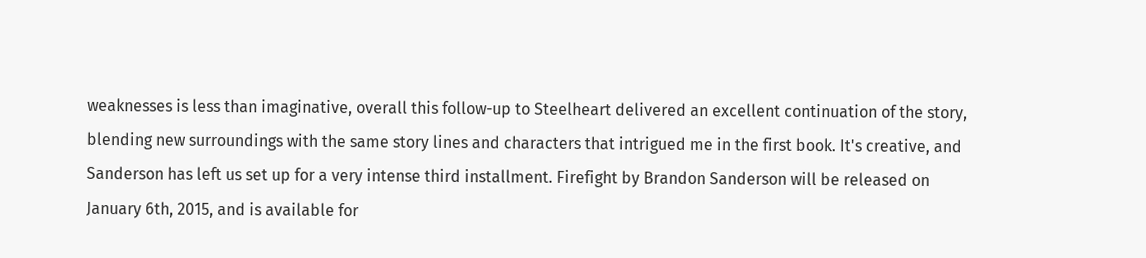weaknesses is less than imaginative, overall this follow-up to Steelheart delivered an excellent continuation of the story, blending new surroundings with the same story lines and characters that intrigued me in the first book. It's creative, and Sanderson has left us set up for a very intense third installment. Firefight by Brandon Sanderson will be released on January 6th, 2015, and is available for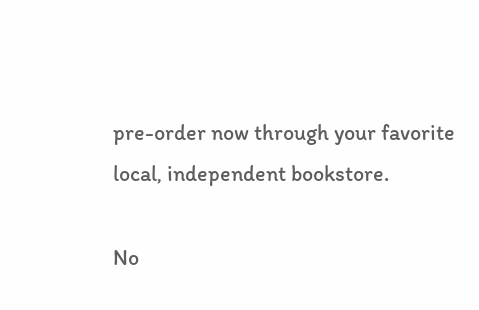pre-order now through your favorite local, independent bookstore.

No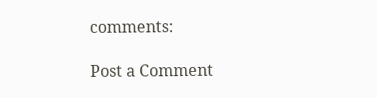comments:

Post a Comment